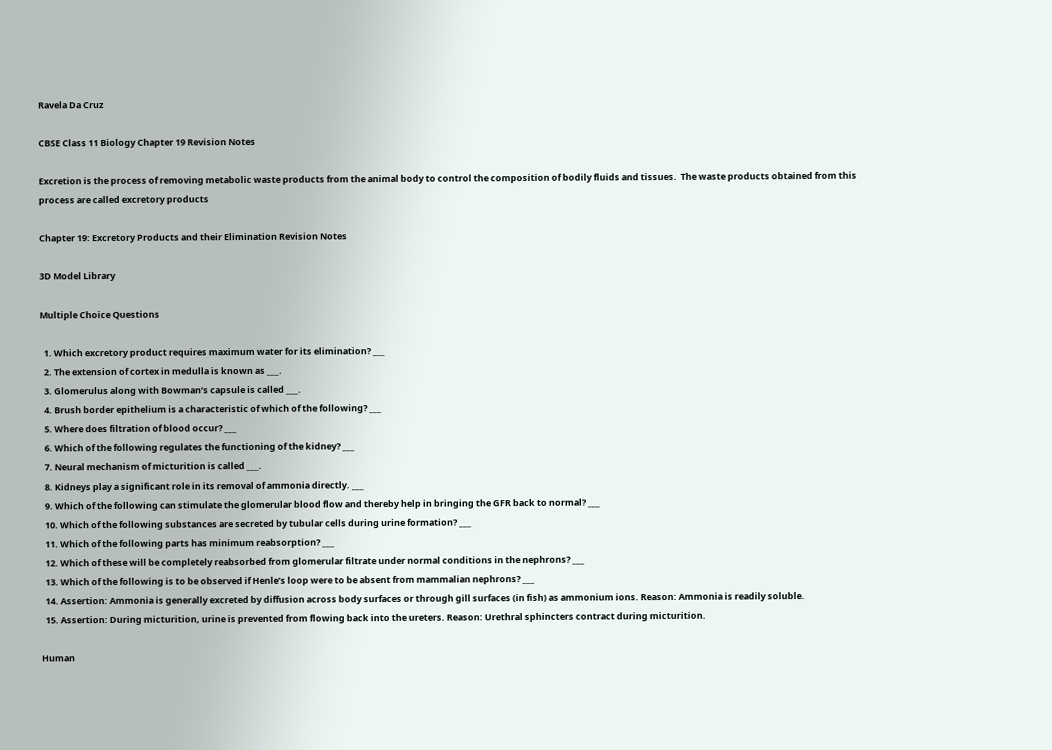Ravela Da Cruz

CBSE Class 11 Biology Chapter 19 Revision Notes

Excretion is the process of removing metabolic waste products from the animal body to control the composition of bodily fluids and tissues.  The waste products obtained from this process are called excretory products

Chapter 19: Excretory Products and their Elimination Revision Notes

3D Model Library

Multiple Choice Questions

  1. Which excretory product requires maximum water for its elimination? ___
  2. The extension of cortex in medulla is known as ___.
  3. Glomerulus along with Bowman’s capsule is called ___.
  4. Brush border epithelium is a characteristic of which of the following? ___
  5. Where does filtration of blood occur? ___
  6. Which of the following regulates the functioning of the kidney? ___
  7. Neural mechanism of micturition is called ___.
  8. Kidneys play a significant role in its removal of ammonia directly. ___
  9. Which of the following can stimulate the glomerular blood flow and thereby help in bringing the GFR back to normal? ___
  10. Which of the following substances are secreted by tubular cells during urine formation? ___
  11. Which of the following parts has minimum reabsorption? ___
  12. Which of these will be completely reabsorbed from glomerular filtrate under normal conditions in the nephrons? ___
  13. Which of the following is to be observed if Henle’s loop were to be absent from mammalian nephrons? ___
  14. Assertion: Ammonia is generally excreted by diffusion across body surfaces or through gill surfaces (in fish) as ammonium ions. Reason: Ammonia is readily soluble.
  15. Assertion: During micturition, urine is prevented from flowing back into the ureters. Reason: Urethral sphincters contract during micturition.

Human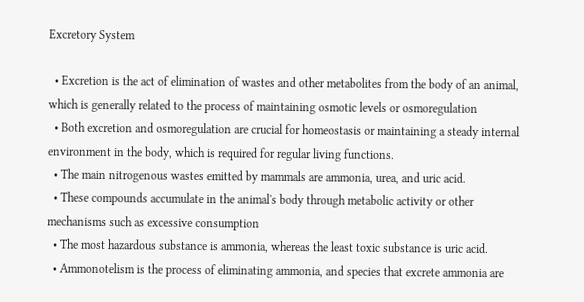Excretory System

  • Excretion is the act of elimination of wastes and other metabolites from the body of an animal, which is generally related to the process of maintaining osmotic levels or osmoregulation
  • Both excretion and osmoregulation are crucial for homeostasis or maintaining a steady internal environment in the body, which is required for regular living functions.
  • The main nitrogenous wastes emitted by mammals are ammonia, urea, and uric acid.
  • These compounds accumulate in the animal's body through metabolic activity or other mechanisms such as excessive consumption
  • The most hazardous substance is ammonia, whereas the least toxic substance is uric acid.
  • Ammonotelism is the process of eliminating ammonia, and species that excrete ammonia are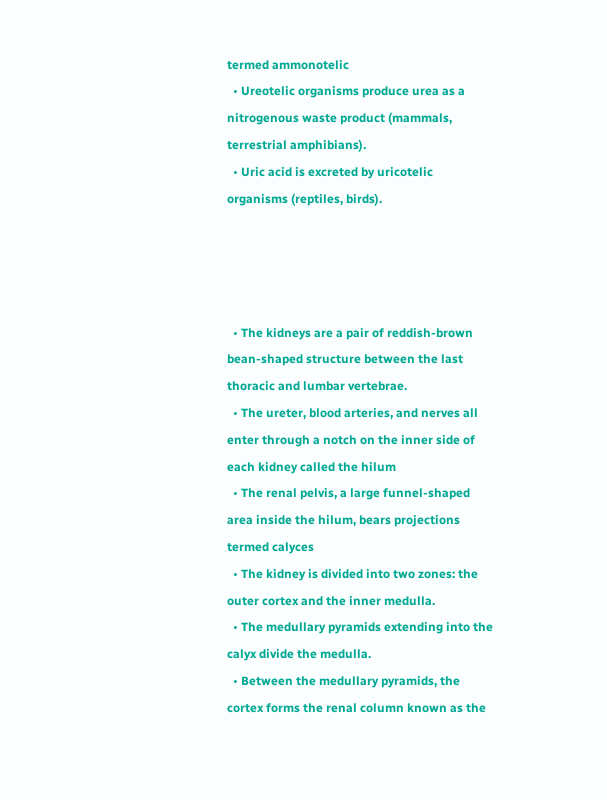termed ammonotelic
  • Ureotelic organisms produce urea as a nitrogenous waste product (mammals, terrestrial amphibians).
  • Uric acid is excreted by uricotelic organisms (reptiles, birds).




  • The kidneys are a pair of reddish-brown bean-shaped structure between the last thoracic and lumbar vertebrae.
  • The ureter, blood arteries, and nerves all enter through a notch on the inner side of each kidney called the hilum
  • The renal pelvis, a large funnel-shaped area inside the hilum, bears projections termed calyces
  • The kidney is divided into two zones: the outer cortex and the inner medulla.
  • The medullary pyramids extending into the calyx divide the medulla.
  • Between the medullary pyramids, the cortex forms the renal column known as the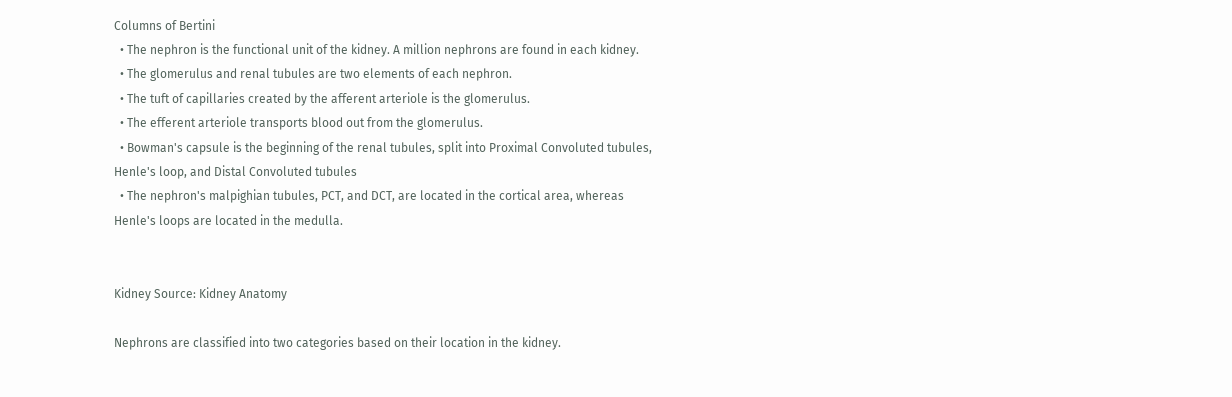Columns of Bertini
  • The nephron is the functional unit of the kidney. A million nephrons are found in each kidney.
  • The glomerulus and renal tubules are two elements of each nephron.
  • The tuft of capillaries created by the afferent arteriole is the glomerulus.
  • The efferent arteriole transports blood out from the glomerulus.
  • Bowman's capsule is the beginning of the renal tubules, split into Proximal Convoluted tubules, Henle's loop, and Distal Convoluted tubules
  • The nephron's malpighian tubules, PCT, and DCT, are located in the cortical area, whereas Henle's loops are located in the medulla.


Kidney Source: Kidney Anatomy

Nephrons are classified into two categories based on their location in the kidney.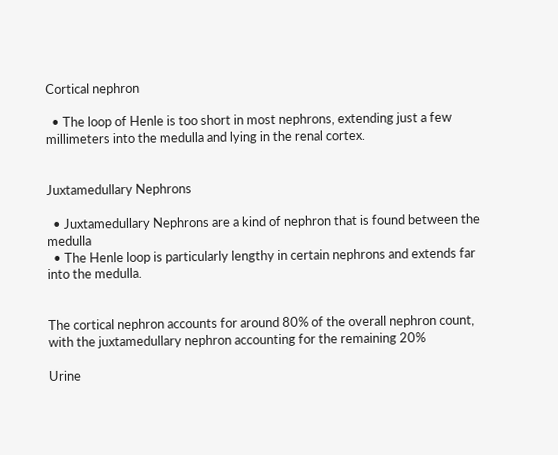Cortical nephron

  • The loop of Henle is too short in most nephrons, extending just a few millimeters into the medulla and lying in the renal cortex.


Juxtamedullary Nephrons

  • Juxtamedullary Nephrons are a kind of nephron that is found between the medulla
  • The Henle loop is particularly lengthy in certain nephrons and extends far into the medulla.


The cortical nephron accounts for around 80% of the overall nephron count, with the juxtamedullary nephron accounting for the remaining 20%

Urine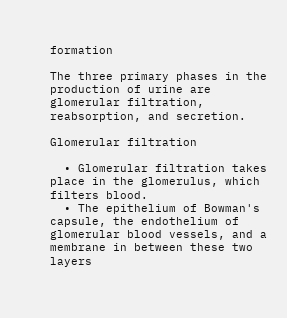formation

The three primary phases in the production of urine are glomerular filtration, reabsorption, and secretion.

Glomerular filtration

  • Glomerular filtration takes place in the glomerulus, which filters blood.
  • The epithelium of Bowman's capsule, the endothelium of glomerular blood vessels, and a membrane in between these two layers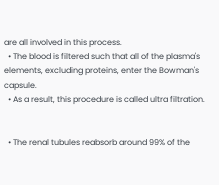are all involved in this process.
  • The blood is filtered such that all of the plasma's elements, excluding proteins, enter the Bowman's capsule.
  • As a result, this procedure is called ultra filtration.


  • The renal tubules reabsorb around 99% of the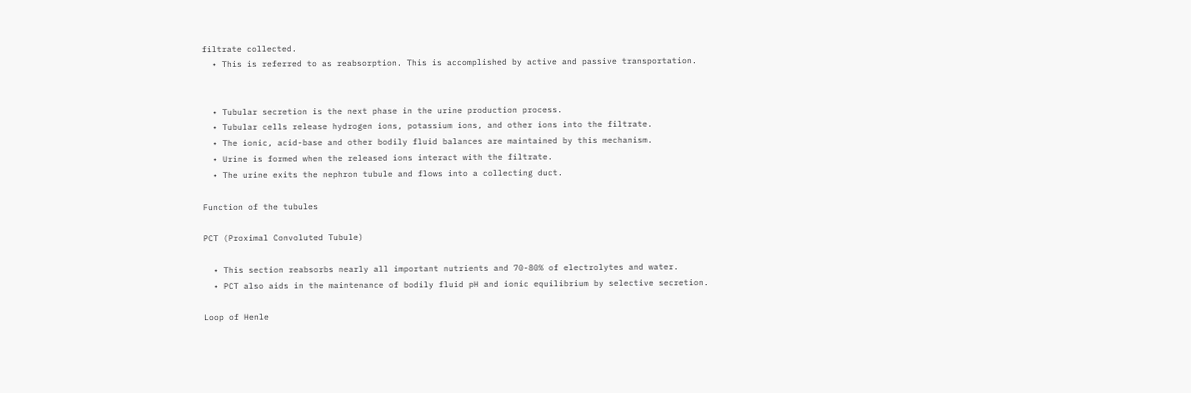filtrate collected.
  • This is referred to as reabsorption. This is accomplished by active and passive transportation.


  • Tubular secretion is the next phase in the urine production process.
  • Tubular cells release hydrogen ions, potassium ions, and other ions into the filtrate.
  • The ionic, acid-base and other bodily fluid balances are maintained by this mechanism.
  • Urine is formed when the released ions interact with the filtrate.
  • The urine exits the nephron tubule and flows into a collecting duct.

Function of the tubules

PCT (Proximal Convoluted Tubule)

  • This section reabsorbs nearly all important nutrients and 70-80% of electrolytes and water.
  • PCT also aids in the maintenance of bodily fluid pH and ionic equilibrium by selective secretion.

Loop of Henle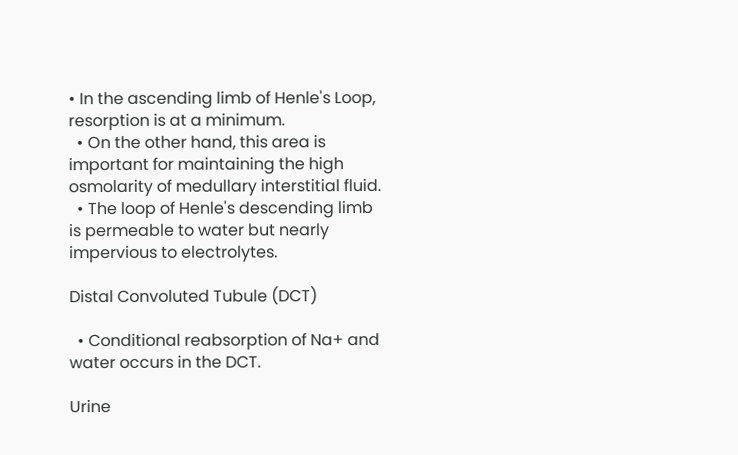• In the ascending limb of Henle's Loop, resorption is at a minimum.
  • On the other hand, this area is important for maintaining the high osmolarity of medullary interstitial fluid.
  • The loop of Henle's descending limb is permeable to water but nearly impervious to electrolytes.

Distal Convoluted Tubule (DCT)

  • Conditional reabsorption of Na+ and water occurs in the DCT.

Urine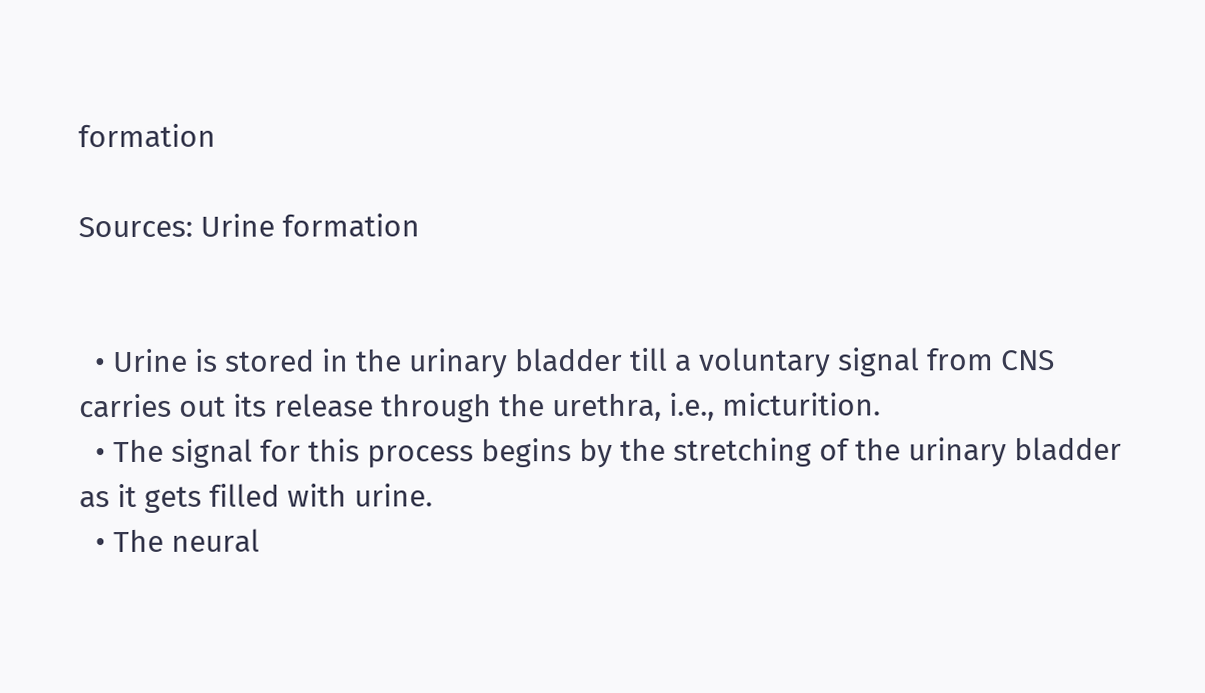formation

Sources: Urine formation


  • Urine is stored in the urinary bladder till a voluntary signal from CNS carries out its release through the urethra, i.e., micturition.
  • The signal for this process begins by the stretching of the urinary bladder as it gets filled with urine.
  • The neural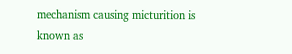mechanism causing micturition is known as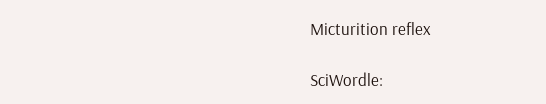Micturition reflex

SciWordle: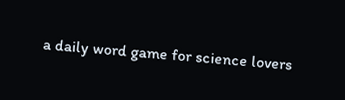a daily word game for science lovers